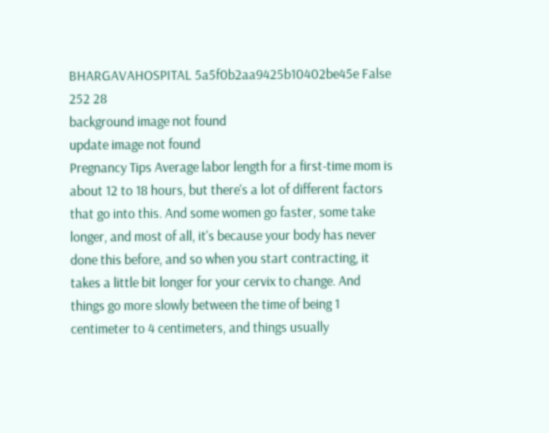BHARGAVAHOSPITAL 5a5f0b2aa9425b10402be45e False 252 28
background image not found
update image not found
Pregnancy Tips Average labor length for a first-time mom is about 12 to 18 hours, but there's a lot of different factors that go into this. And some women go faster, some take longer, and most of all, it's because your body has never done this before, and so when you start contracting, it takes a little bit longer for your cervix to change. And things go more slowly between the time of being 1 centimeter to 4 centimeters, and things usually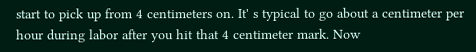start to pick up from 4 centimeters on. It' s typical to go about a centimeter per hour during labor after you hit that 4 centimeter mark. Now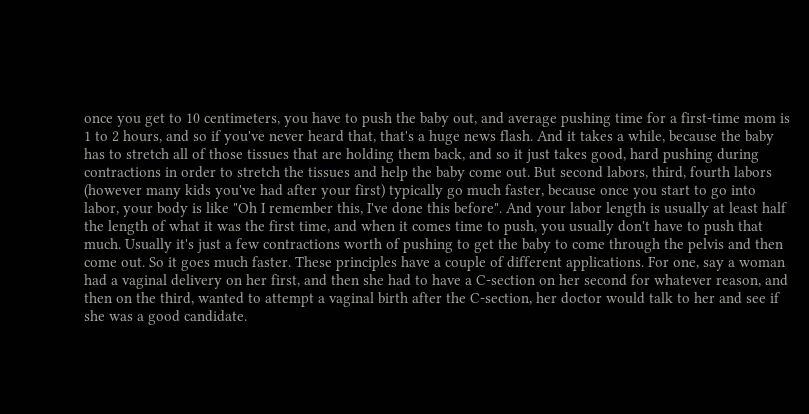once you get to 10 centimeters, you have to push the baby out, and average pushing time for a first-time mom is 1 to 2 hours, and so if you've never heard that, that's a huge news flash. And it takes a while, because the baby has to stretch all of those tissues that are holding them back, and so it just takes good, hard pushing during contractions in order to stretch the tissues and help the baby come out. But second labors, third, fourth labors (however many kids you've had after your first) typically go much faster, because once you start to go into labor, your body is like "Oh I remember this, I've done this before". And your labor length is usually at least half the length of what it was the first time, and when it comes time to push, you usually don't have to push that much. Usually it's just a few contractions worth of pushing to get the baby to come through the pelvis and then come out. So it goes much faster. These principles have a couple of different applications. For one, say a woman had a vaginal delivery on her first, and then she had to have a C-section on her second for whatever reason, and then on the third, wanted to attempt a vaginal birth after the C-section, her doctor would talk to her and see if she was a good candidate.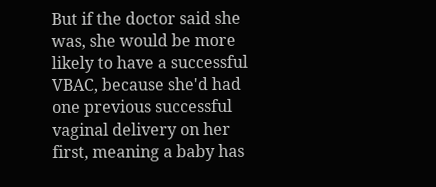But if the doctor said she was, she would be more likely to have a successful VBAC, because she'd had one previous successful vaginal delivery on her first, meaning a baby has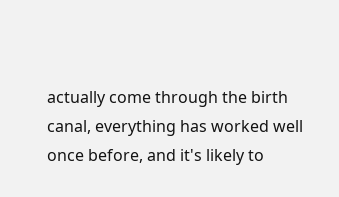actually come through the birth canal, everything has worked well once before, and it's likely to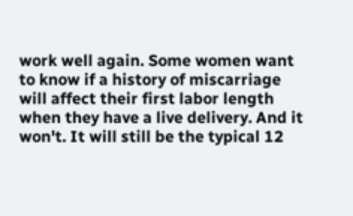work well again. Some women want to know if a history of miscarriage will affect their first labor length when they have a live delivery. And it won't. It will still be the typical 12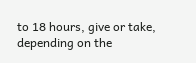to 18 hours, give or take, depending on the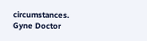circumstances. Gyne Doctor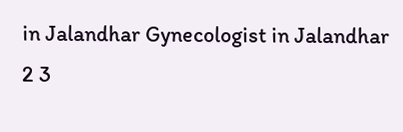in Jalandhar Gynecologist in Jalandhar
2 3